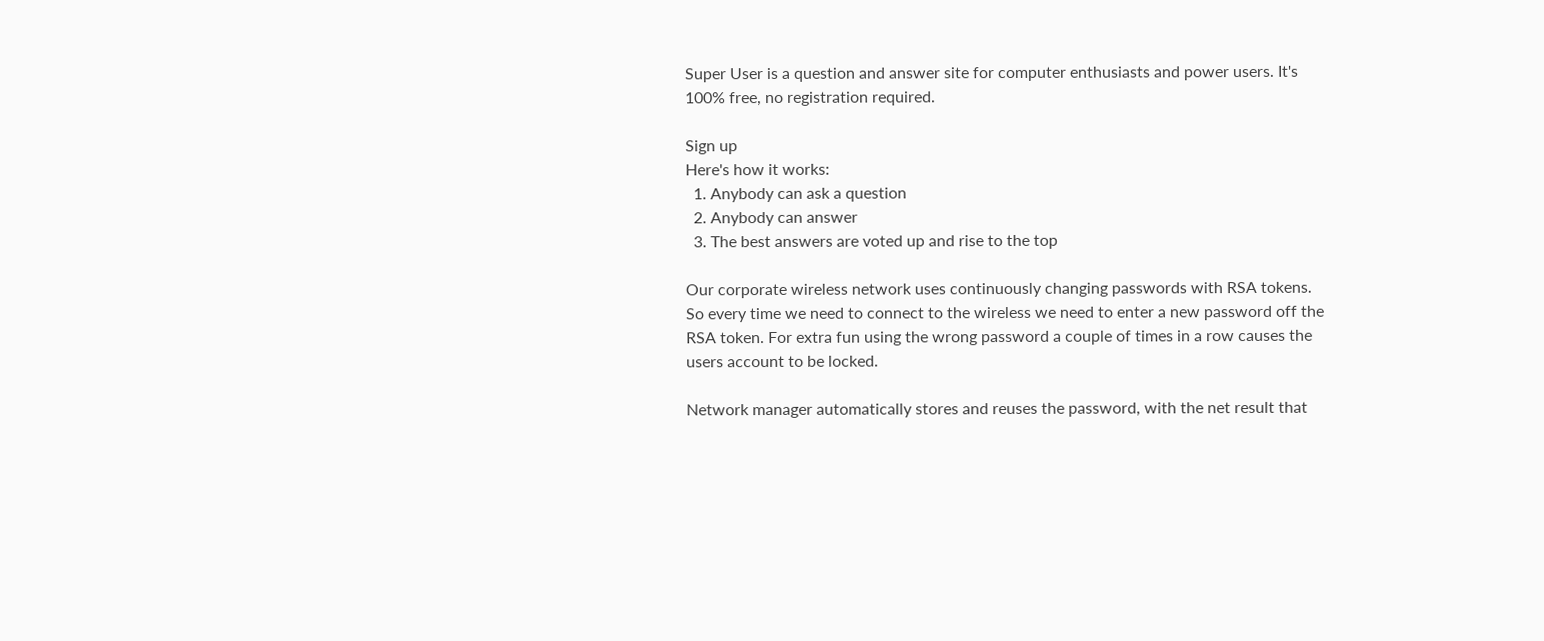Super User is a question and answer site for computer enthusiasts and power users. It's 100% free, no registration required.

Sign up
Here's how it works:
  1. Anybody can ask a question
  2. Anybody can answer
  3. The best answers are voted up and rise to the top

Our corporate wireless network uses continuously changing passwords with RSA tokens. So every time we need to connect to the wireless we need to enter a new password off the RSA token. For extra fun using the wrong password a couple of times in a row causes the users account to be locked.

Network manager automatically stores and reuses the password, with the net result that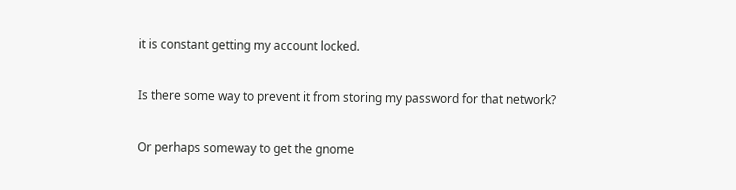it is constant getting my account locked.

Is there some way to prevent it from storing my password for that network?

Or perhaps someway to get the gnome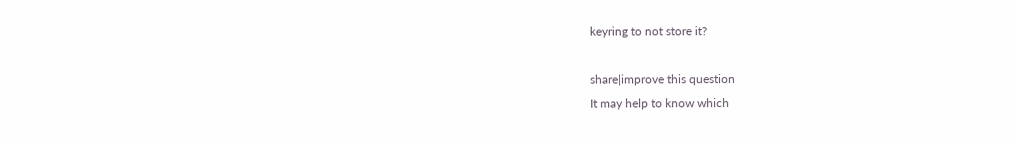keyring to not store it?

share|improve this question
It may help to know which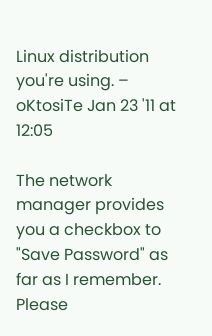Linux distribution you're using. – oKtosiTe Jan 23 '11 at 12:05

The network manager provides you a checkbox to "Save Password" as far as I remember. Please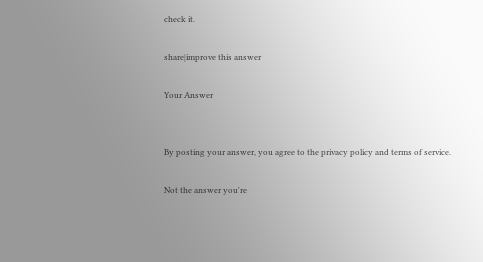check it.

share|improve this answer

Your Answer


By posting your answer, you agree to the privacy policy and terms of service.

Not the answer you're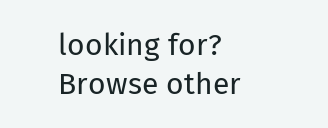looking for? Browse other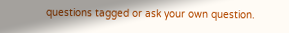questions tagged or ask your own question.